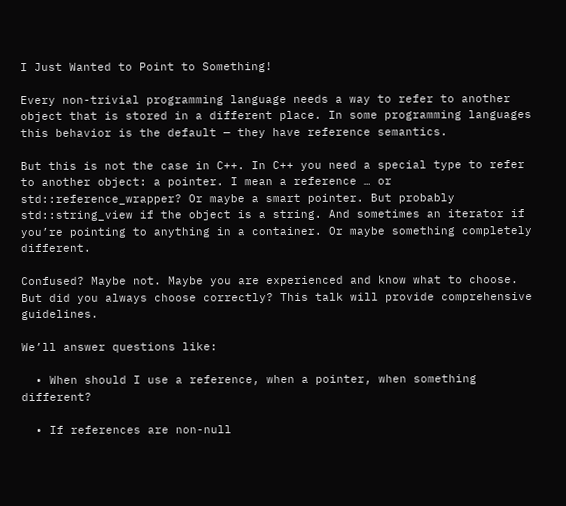I Just Wanted to Point to Something!

Every non-trivial programming language needs a way to refer to another object that is stored in a different place. In some programming languages this behavior is the default — they have reference semantics.

But this is not the case in C++. In C++ you need a special type to refer to another object: a pointer. I mean a reference … or std::reference_wrapper? Or maybe a smart pointer. But probably std::string_view if the object is a string. And sometimes an iterator if you’re pointing to anything in a container. Or maybe something completely different.

Confused? Maybe not. Maybe you are experienced and know what to choose. But did you always choose correctly? This talk will provide comprehensive guidelines.

We’ll answer questions like:

  • When should I use a reference, when a pointer, when something different?

  • If references are non-null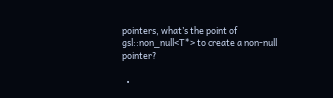pointers, what’s the point of gsl::non_null<T*> to create a non-null pointer?

  •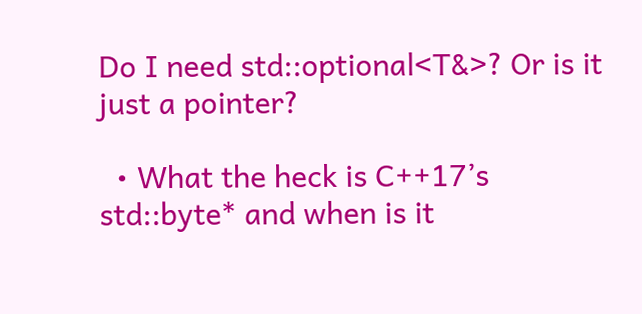Do I need std::optional<T&>? Or is it just a pointer?

  • What the heck is C++17’s std::byte* and when is it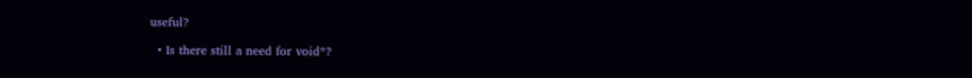useful?

  • Is there still a need for void*?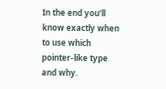In the end you’ll know exactly when to use which pointer-like type and why.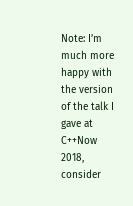Note: I’m much more happy with the version of the talk I gave at C++Now 2018, consider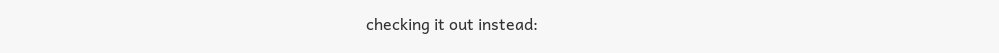checking it out instead: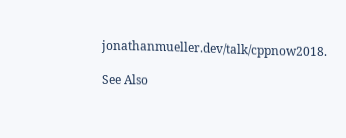jonathanmueller.dev/talk/cppnow2018.

See Also